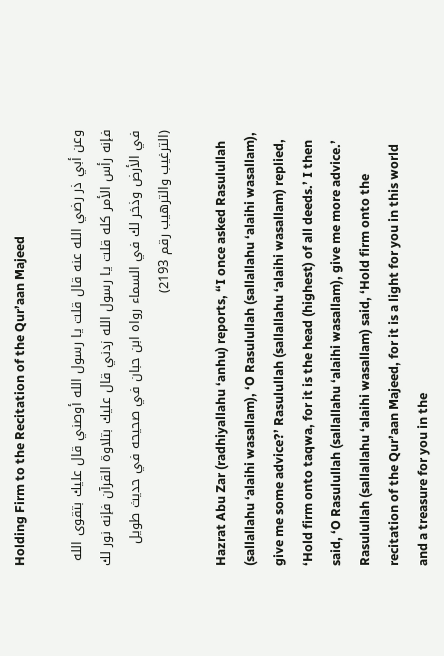Holding Firm to the Recitation of the Qur’aan Majeed

وعن أبي ذر رضي الله عنه قال قلت يا رسول الله أوصني قال عليك بتقوى الله فإنه رأس الأمر كله قلت يا رسول الله زدني قال عليك بتلاوة القرآن فإنه نور لك في الأرض وذخر لك في السماء رواه ابن حبان في صحيحه في حديث طويل (الترغيب والترهيب رقم 2193)

Hazrat Abu Zar (radhiyallahu ‘anhu) reports, “I once asked Rasulullah (sallallahu ‘alaihi wasallam), ‘O Rasulullah (sallallahu ‘alaihi wasallam), give me some advice?’ Rasulullah (sallallahu ‘alaihi wasallam) replied, ‘Hold firm onto taqwa, for it is the head (highest) of all deeds.’ I then said, ‘O Rasulullah (sallallahu ‘alaihi wasallam), give me more advice.’ Rasulullah (sallallahu ‘alaihi wasallam) said, ‘Hold firm onto the recitation of the Qur’aan Majeed, for it is a light for you in this world and a treasure for you in the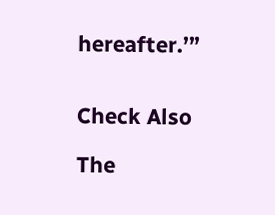hereafter.’”


Check Also

The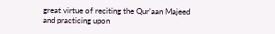great virtue of reciting the Qur’aan Majeed and practicing upon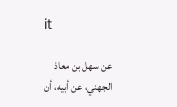it

عن سهل بن معاذ الجهني، عن أبيه، أن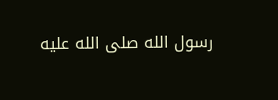رسول الله صلى الله عليه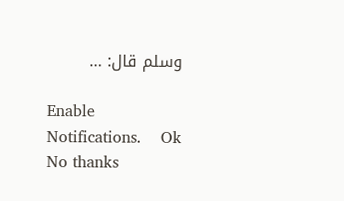وسلم قال: …

Enable Notifications.    Ok No thanks